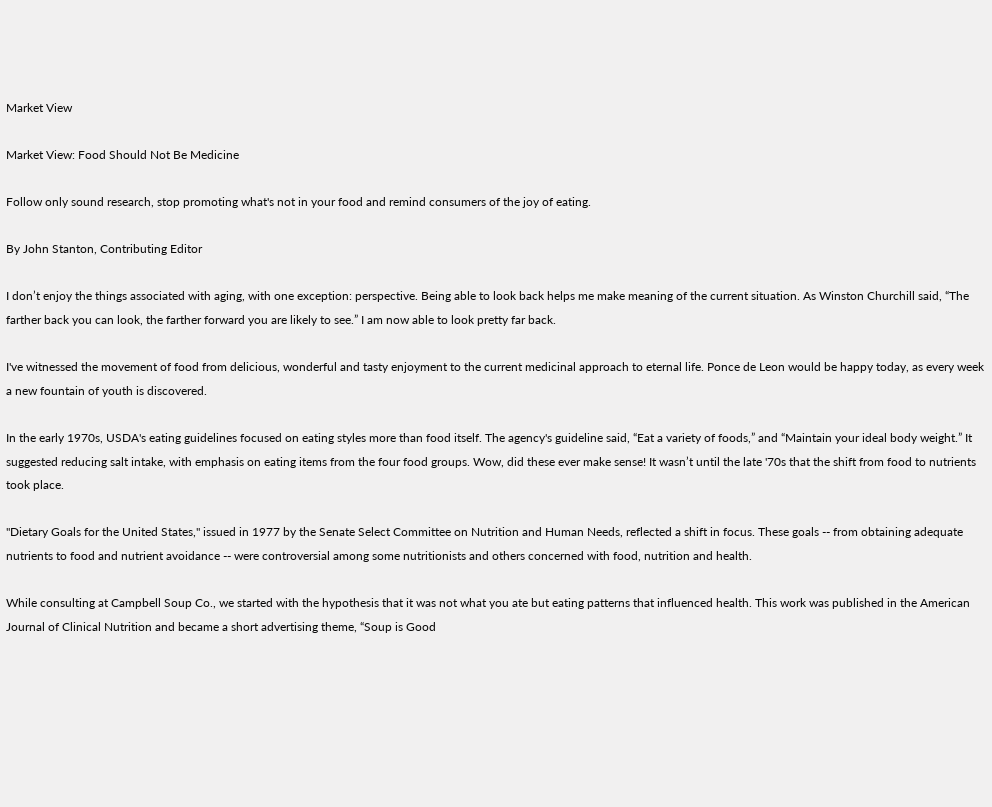Market View

Market View: Food Should Not Be Medicine

Follow only sound research, stop promoting what's not in your food and remind consumers of the joy of eating.

By John Stanton, Contributing Editor

I don’t enjoy the things associated with aging, with one exception: perspective. Being able to look back helps me make meaning of the current situation. As Winston Churchill said, “The farther back you can look, the farther forward you are likely to see.” I am now able to look pretty far back.

I've witnessed the movement of food from delicious, wonderful and tasty enjoyment to the current medicinal approach to eternal life. Ponce de Leon would be happy today, as every week a new fountain of youth is discovered.

In the early 1970s, USDA's eating guidelines focused on eating styles more than food itself. The agency's guideline said, “Eat a variety of foods,” and “Maintain your ideal body weight.” It suggested reducing salt intake, with emphasis on eating items from the four food groups. Wow, did these ever make sense! It wasn’t until the late '70s that the shift from food to nutrients took place.

"Dietary Goals for the United States," issued in 1977 by the Senate Select Committee on Nutrition and Human Needs, reflected a shift in focus. These goals -- from obtaining adequate nutrients to food and nutrient avoidance -- were controversial among some nutritionists and others concerned with food, nutrition and health.

While consulting at Campbell Soup Co., we started with the hypothesis that it was not what you ate but eating patterns that influenced health. This work was published in the American Journal of Clinical Nutrition and became a short advertising theme, “Soup is Good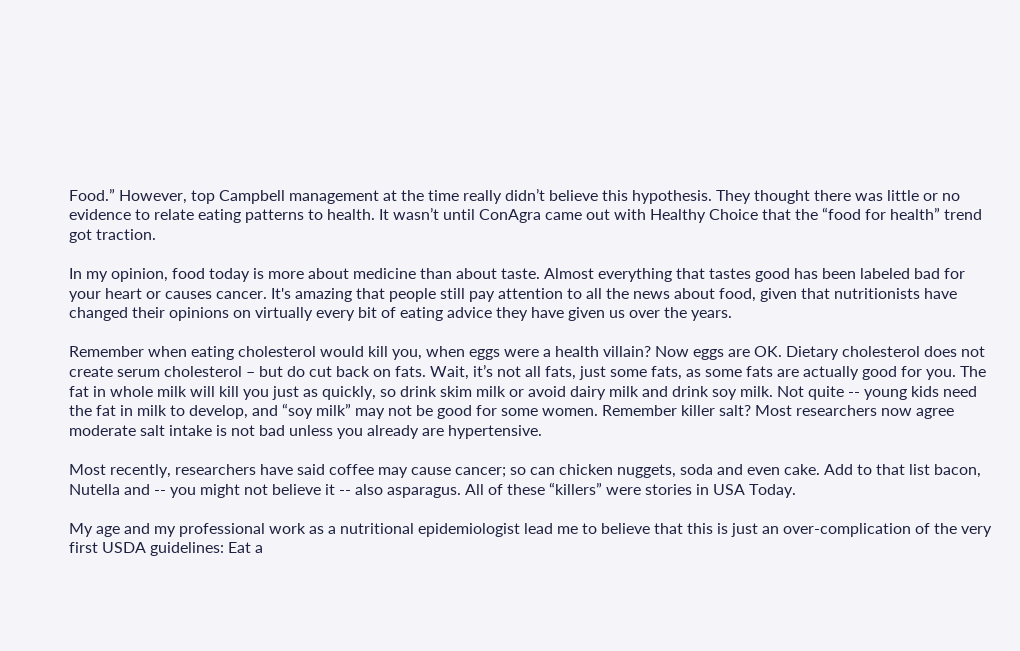Food.” However, top Campbell management at the time really didn’t believe this hypothesis. They thought there was little or no evidence to relate eating patterns to health. It wasn’t until ConAgra came out with Healthy Choice that the “food for health” trend got traction.

In my opinion, food today is more about medicine than about taste. Almost everything that tastes good has been labeled bad for your heart or causes cancer. It's amazing that people still pay attention to all the news about food, given that nutritionists have changed their opinions on virtually every bit of eating advice they have given us over the years.

Remember when eating cholesterol would kill you, when eggs were a health villain? Now eggs are OK. Dietary cholesterol does not create serum cholesterol – but do cut back on fats. Wait, it’s not all fats, just some fats, as some fats are actually good for you. The fat in whole milk will kill you just as quickly, so drink skim milk or avoid dairy milk and drink soy milk. Not quite -- young kids need the fat in milk to develop, and “soy milk” may not be good for some women. Remember killer salt? Most researchers now agree moderate salt intake is not bad unless you already are hypertensive.

Most recently, researchers have said coffee may cause cancer; so can chicken nuggets, soda and even cake. Add to that list bacon, Nutella and -- you might not believe it -- also asparagus. All of these “killers” were stories in USA Today.

My age and my professional work as a nutritional epidemiologist lead me to believe that this is just an over-complication of the very first USDA guidelines: Eat a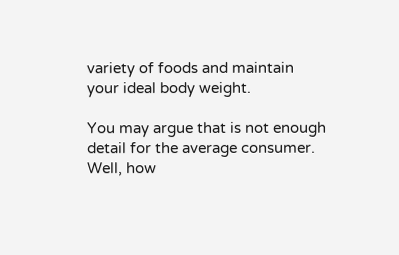variety of foods and maintain your ideal body weight.

You may argue that is not enough detail for the average consumer. Well, how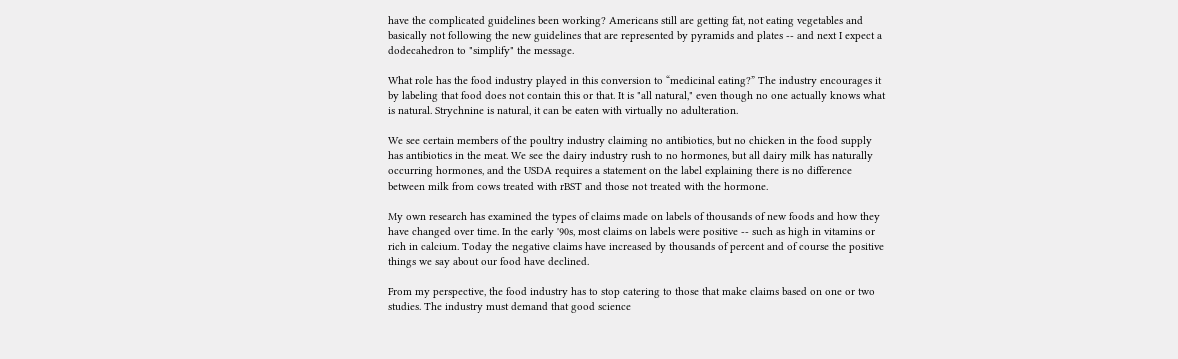have the complicated guidelines been working? Americans still are getting fat, not eating vegetables and basically not following the new guidelines that are represented by pyramids and plates -- and next I expect a dodecahedron to "simplify" the message.

What role has the food industry played in this conversion to “medicinal eating?” The industry encourages it by labeling that food does not contain this or that. It is "all natural," even though no one actually knows what is natural. Strychnine is natural, it can be eaten with virtually no adulteration.

We see certain members of the poultry industry claiming no antibiotics, but no chicken in the food supply has antibiotics in the meat. We see the dairy industry rush to no hormones, but all dairy milk has naturally occurring hormones, and the USDA requires a statement on the label explaining there is no difference between milk from cows treated with rBST and those not treated with the hormone.

My own research has examined the types of claims made on labels of thousands of new foods and how they have changed over time. In the early '90s, most claims on labels were positive -- such as high in vitamins or rich in calcium. Today the negative claims have increased by thousands of percent and of course the positive things we say about our food have declined.

From my perspective, the food industry has to stop catering to those that make claims based on one or two studies. The industry must demand that good science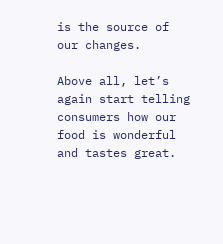is the source of our changes.

Above all, let’s again start telling consumers how our food is wonderful and tastes great.